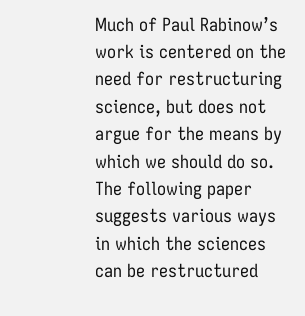Much of Paul Rabinow’s work is centered on the need for restructuring science, but does not argue for the means by which we should do so. The following paper suggests various ways in which the sciences can be restructured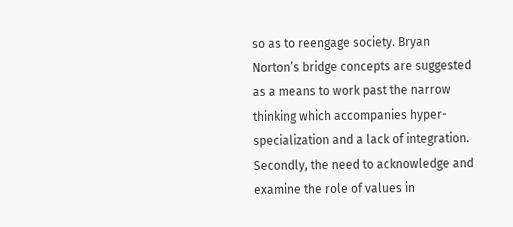so as to reengage society. Bryan Norton’s bridge concepts are suggested as a means to work past the narrow thinking which accompanies hyper-specialization and a lack of integration. Secondly, the need to acknowledge and examine the role of values in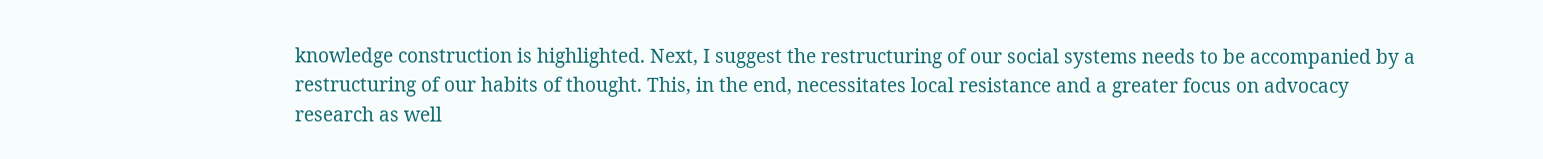knowledge construction is highlighted. Next, I suggest the restructuring of our social systems needs to be accompanied by a restructuring of our habits of thought. This, in the end, necessitates local resistance and a greater focus on advocacy research as well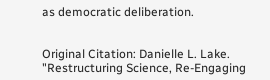as democratic deliberation.


Original Citation: Danielle L. Lake. "Restructuring Science, Re-Engaging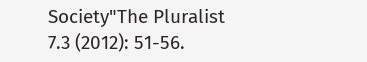Society"The Pluralist 7.3 (2012): 51-56.